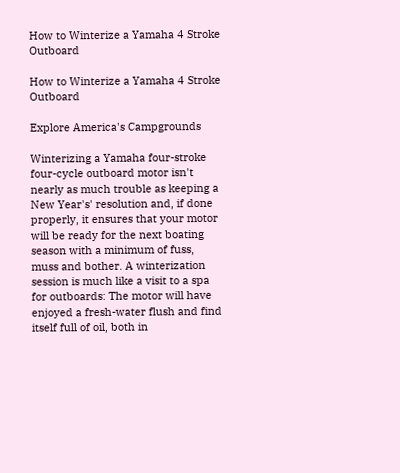How to Winterize a Yamaha 4 Stroke Outboard

How to Winterize a Yamaha 4 Stroke Outboard

Explore America's Campgrounds

Winterizing a Yamaha four-stroke four-cycle outboard motor isn't nearly as much trouble as keeping a New Year's' resolution and, if done properly, it ensures that your motor will be ready for the next boating season with a minimum of fuss, muss and bother. A winterization session is much like a visit to a spa for outboards: The motor will have enjoyed a fresh-water flush and find itself full of oil, both in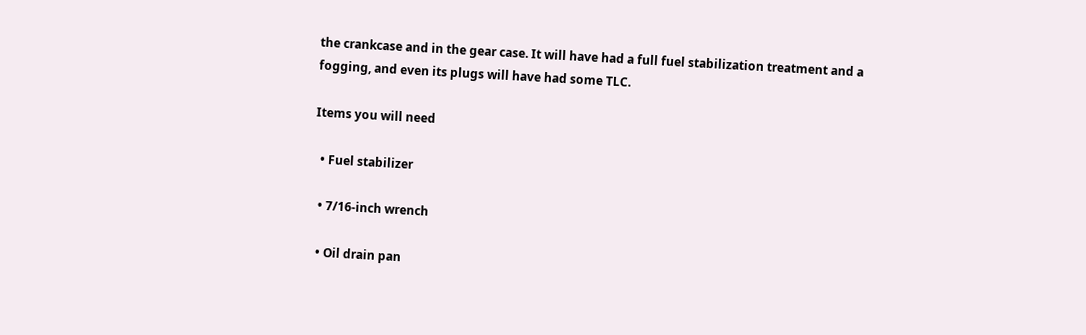the crankcase and in the gear case. It will have had a full fuel stabilization treatment and a fogging, and even its plugs will have had some TLC.

Items you will need

  • Fuel stabilizer

  • 7/16-inch wrench

  • Oil drain pan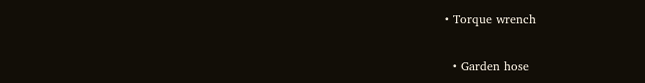• Torque wrench

  • Garden hose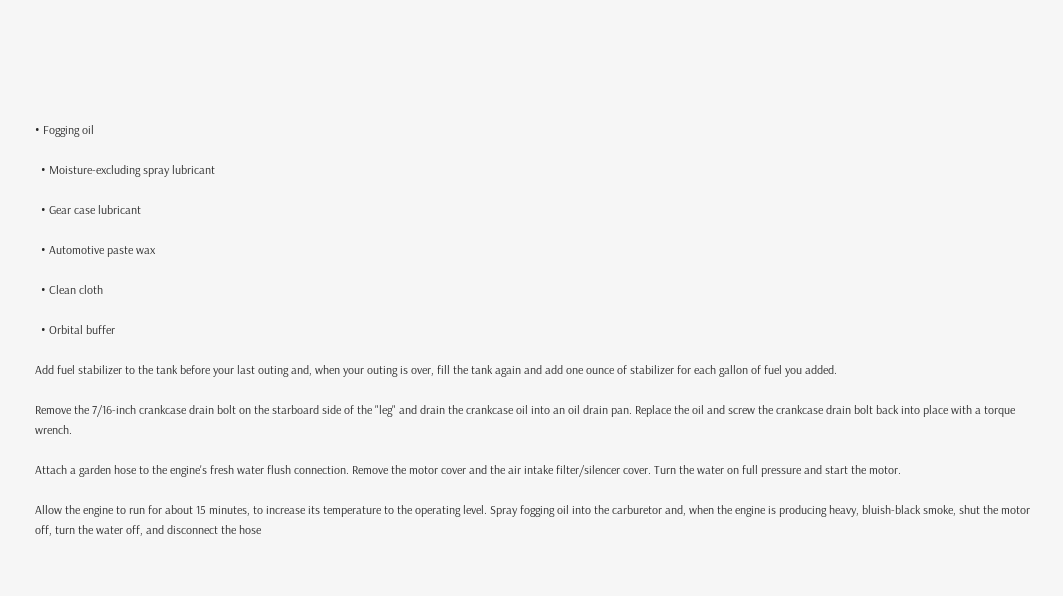• Fogging oil

  • Moisture-excluding spray lubricant

  • Gear case lubricant

  • Automotive paste wax

  • Clean cloth

  • Orbital buffer

Add fuel stabilizer to the tank before your last outing and, when your outing is over, fill the tank again and add one ounce of stabilizer for each gallon of fuel you added.

Remove the 7/16-inch crankcase drain bolt on the starboard side of the "leg" and drain the crankcase oil into an oil drain pan. Replace the oil and screw the crankcase drain bolt back into place with a torque wrench.

Attach a garden hose to the engine's fresh water flush connection. Remove the motor cover and the air intake filter/silencer cover. Turn the water on full pressure and start the motor.

Allow the engine to run for about 15 minutes, to increase its temperature to the operating level. Spray fogging oil into the carburetor and, when the engine is producing heavy, bluish-black smoke, shut the motor off, turn the water off, and disconnect the hose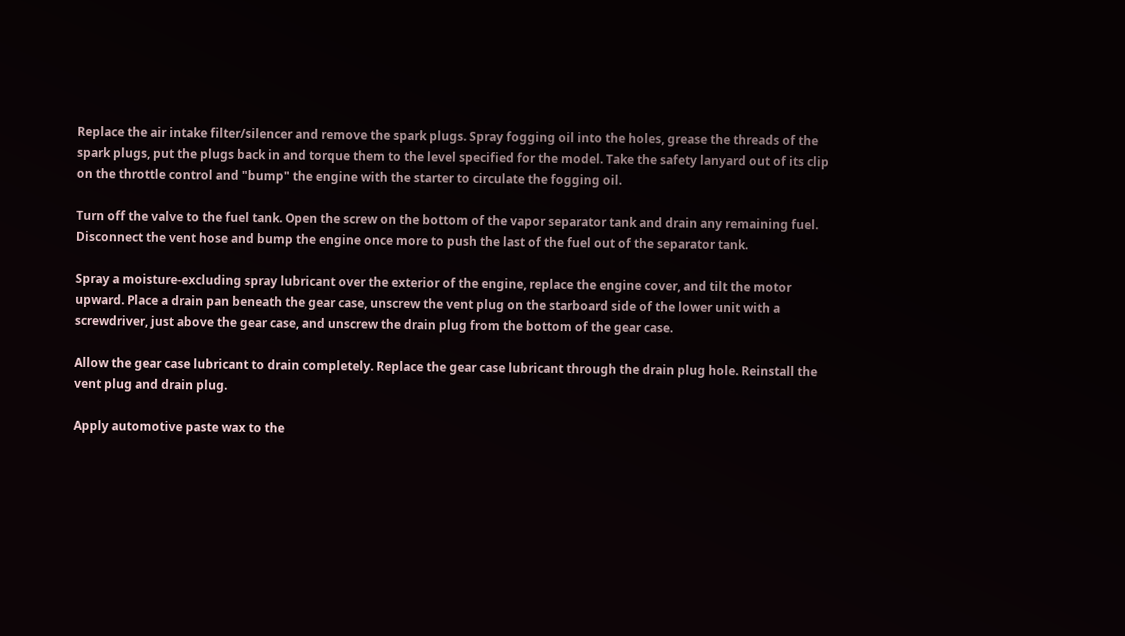Replace the air intake filter/silencer and remove the spark plugs. Spray fogging oil into the holes, grease the threads of the spark plugs, put the plugs back in and torque them to the level specified for the model. Take the safety lanyard out of its clip on the throttle control and "bump" the engine with the starter to circulate the fogging oil.

Turn off the valve to the fuel tank. Open the screw on the bottom of the vapor separator tank and drain any remaining fuel. Disconnect the vent hose and bump the engine once more to push the last of the fuel out of the separator tank.

Spray a moisture-excluding spray lubricant over the exterior of the engine, replace the engine cover, and tilt the motor upward. Place a drain pan beneath the gear case, unscrew the vent plug on the starboard side of the lower unit with a screwdriver, just above the gear case, and unscrew the drain plug from the bottom of the gear case.

Allow the gear case lubricant to drain completely. Replace the gear case lubricant through the drain plug hole. Reinstall the vent plug and drain plug.

Apply automotive paste wax to the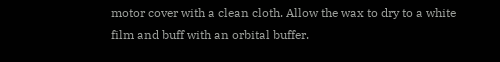motor cover with a clean cloth. Allow the wax to dry to a white film and buff with an orbital buffer.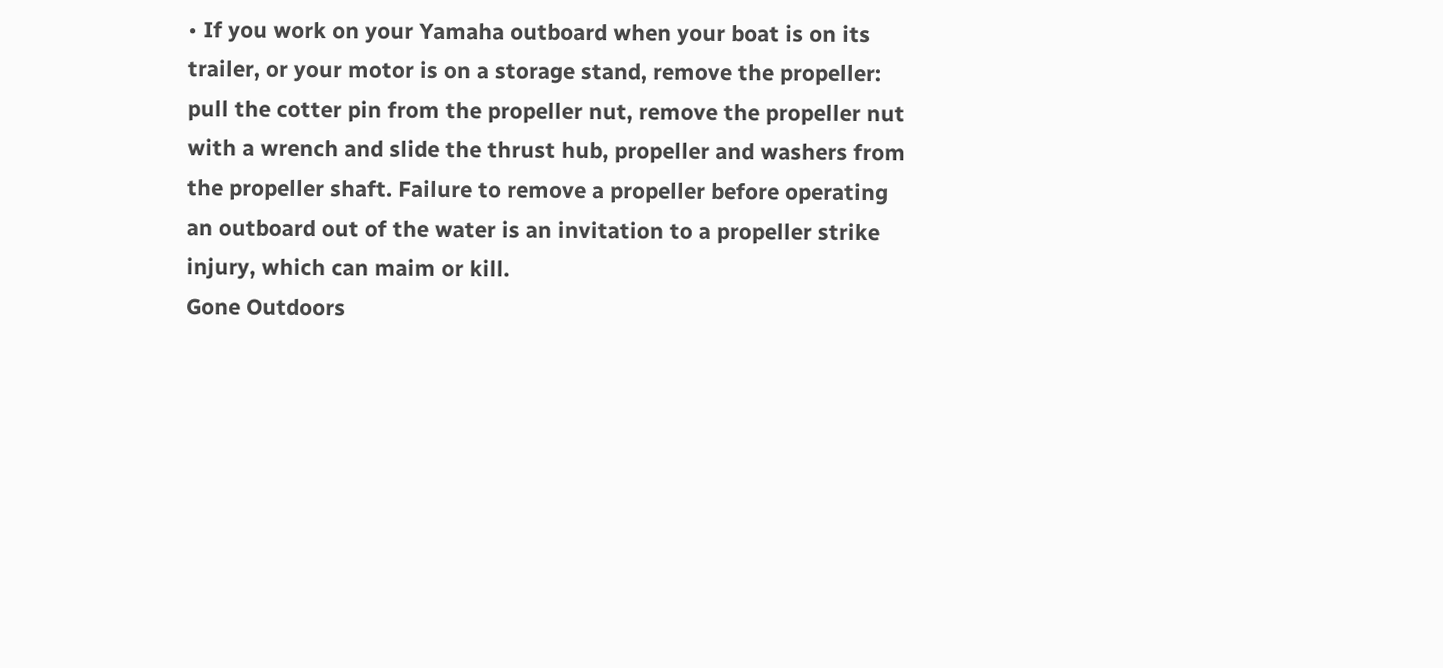• If you work on your Yamaha outboard when your boat is on its trailer, or your motor is on a storage stand, remove the propeller: pull the cotter pin from the propeller nut, remove the propeller nut with a wrench and slide the thrust hub, propeller and washers from the propeller shaft. Failure to remove a propeller before operating an outboard out of the water is an invitation to a propeller strike injury, which can maim or kill.
Gone Outdoors